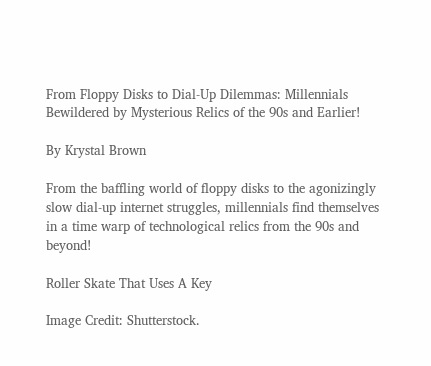From Floppy Disks to Dial-Up Dilemmas: Millennials Bewildered by Mysterious Relics of the 90s and Earlier!

By Krystal Brown

From the baffling world of floppy disks to the agonizingly slow dial-up internet struggles, millennials find themselves in a time warp of technological relics from the 90s and beyond!

Roller Skate That Uses A Key

Image Credit: Shutterstock.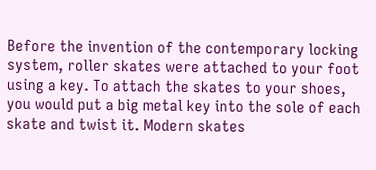Before the invention of the contemporary locking system, roller skates were attached to your foot using a key. To attach the skates to your shoes, you would put a big metal key into the sole of each skate and twist it. Modern skates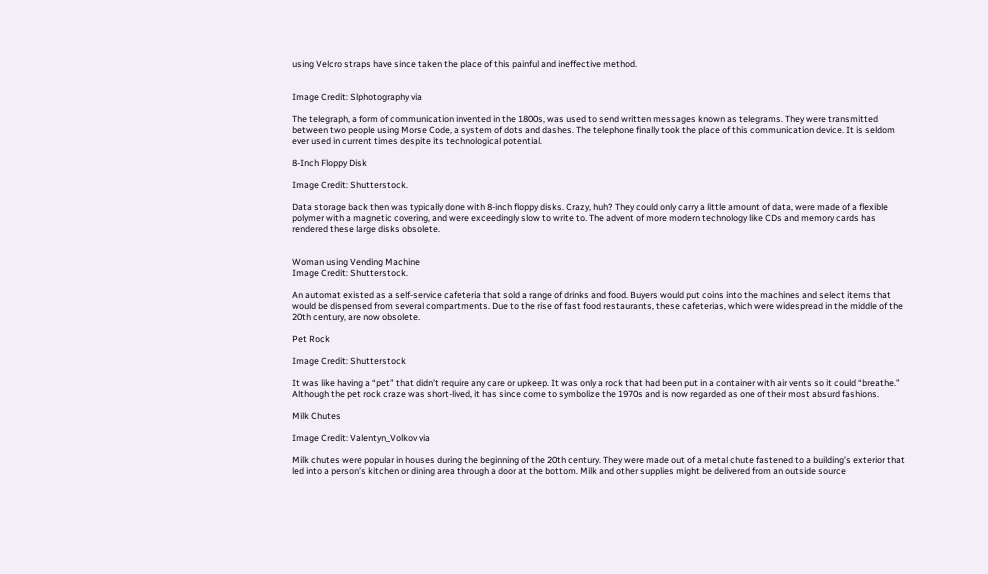using Velcro straps have since taken the place of this painful and ineffective method.


Image Credit: Slphotography via

The telegraph, a form of communication invented in the 1800s, was used to send written messages known as telegrams. They were transmitted between two people using Morse Code, a system of dots and dashes. The telephone finally took the place of this communication device. It is seldom ever used in current times despite its technological potential.

8-Inch Floppy Disk

Image Credit: Shutterstock.

Data storage back then was typically done with 8-inch floppy disks. Crazy, huh? They could only carry a little amount of data, were made of a flexible polymer with a magnetic covering, and were exceedingly slow to write to. The advent of more modern technology like CDs and memory cards has rendered these large disks obsolete.


Woman using Vending Machine
Image Credit: Shutterstock.

An automat existed as a self-service cafeteria that sold a range of drinks and food. Buyers would put coins into the machines and select items that would be dispensed from several compartments. Due to the rise of fast food restaurants, these cafeterias, which were widespread in the middle of the 20th century, are now obsolete.

Pet Rock

Image Credit: Shutterstock

It was like having a “pet” that didn’t require any care or upkeep. It was only a rock that had been put in a container with air vents so it could “breathe.” Although the pet rock craze was short-lived, it has since come to symbolize the 1970s and is now regarded as one of their most absurd fashions.

Milk Chutes

Image Credit: Valentyn_Volkov via

Milk chutes were popular in houses during the beginning of the 20th century. They were made out of a metal chute fastened to a building’s exterior that led into a person’s kitchen or dining area through a door at the bottom. Milk and other supplies might be delivered from an outside source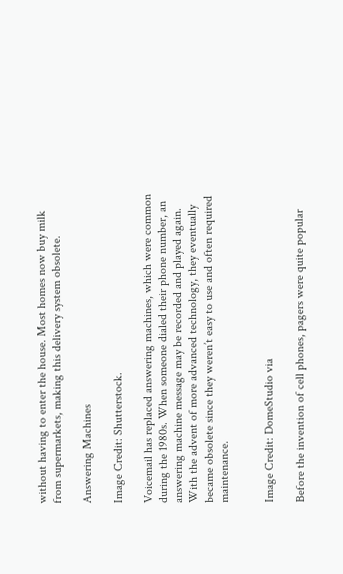without having to enter the house. Most homes now buy milk from supermarkets, making this delivery system obsolete.

Answering Machines

Image Credit: Shutterstock.

Voicemail has replaced answering machines, which were common during the 1980s. When someone dialed their phone number, an answering machine message may be recorded and played again. With the advent of more advanced technology, they eventually became obsolete since they weren’t easy to use and often required maintenance.


Image Credit: DomeStudio via

Before the invention of cell phones, pagers were quite popular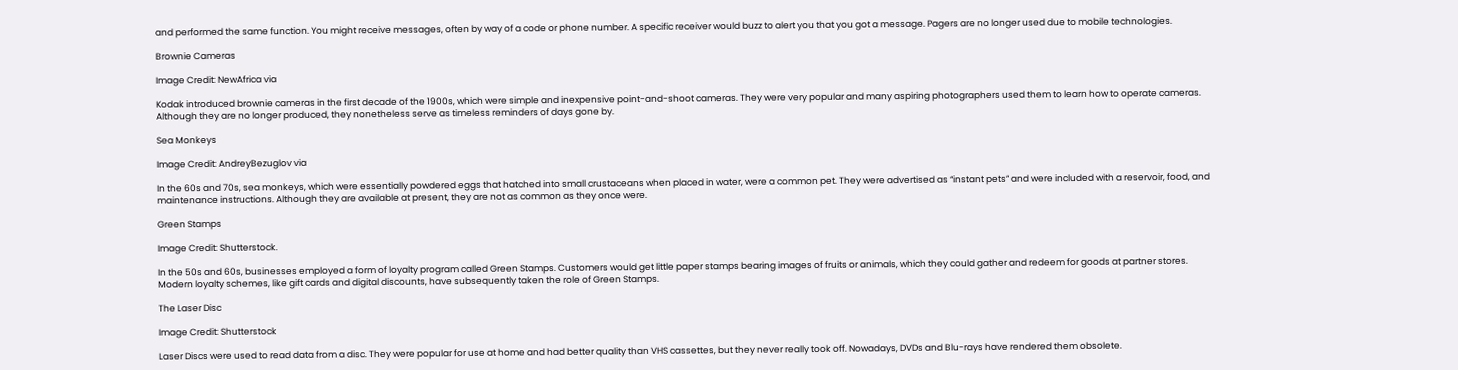and performed the same function. You might receive messages, often by way of a code or phone number. A specific receiver would buzz to alert you that you got a message. Pagers are no longer used due to mobile technologies.

Brownie Cameras

Image Credit: NewAfrica via

Kodak introduced brownie cameras in the first decade of the 1900s, which were simple and inexpensive point-and-shoot cameras. They were very popular and many aspiring photographers used them to learn how to operate cameras. Although they are no longer produced, they nonetheless serve as timeless reminders of days gone by.

Sea Monkeys

Image Credit: AndreyBezuglov via

In the 60s and 70s, sea monkeys, which were essentially powdered eggs that hatched into small crustaceans when placed in water, were a common pet. They were advertised as “instant pets” and were included with a reservoir, food, and maintenance instructions. Although they are available at present, they are not as common as they once were.

Green Stamps

Image Credit: Shutterstock.

In the 50s and 60s, businesses employed a form of loyalty program called Green Stamps. Customers would get little paper stamps bearing images of fruits or animals, which they could gather and redeem for goods at partner stores. Modern loyalty schemes, like gift cards and digital discounts, have subsequently taken the role of Green Stamps.

The Laser Disc

Image Credit: Shutterstock

Laser Discs were used to read data from a disc. They were popular for use at home and had better quality than VHS cassettes, but they never really took off. Nowadays, DVDs and Blu-rays have rendered them obsolete.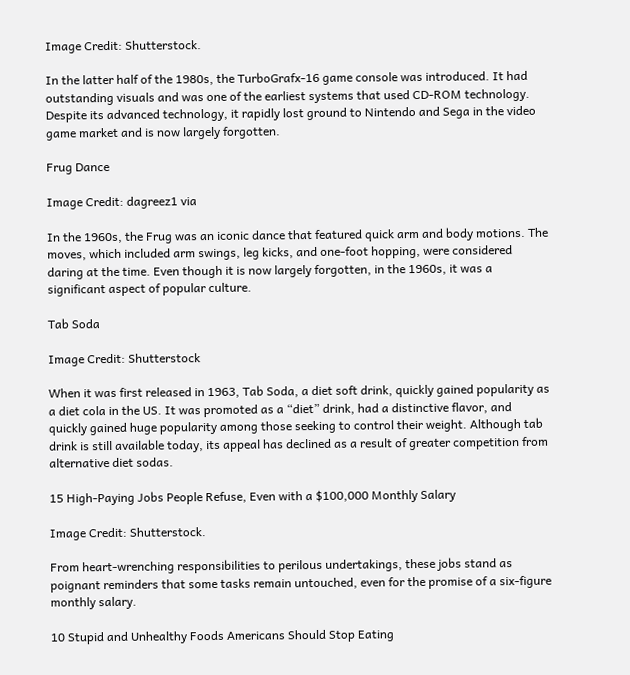Image Credit: Shutterstock.

In the latter half of the 1980s, the TurboGrafx-16 game console was introduced. It had outstanding visuals and was one of the earliest systems that used CD-ROM technology. Despite its advanced technology, it rapidly lost ground to Nintendo and Sega in the video game market and is now largely forgotten.

Frug Dance

Image Credit: dagreez1 via

In the 1960s, the Frug was an iconic dance that featured quick arm and body motions. The moves, which included arm swings, leg kicks, and one-foot hopping, were considered daring at the time. Even though it is now largely forgotten, in the 1960s, it was a significant aspect of popular culture.

Tab Soda

Image Credit: Shutterstock

When it was first released in 1963, Tab Soda, a diet soft drink, quickly gained popularity as a diet cola in the US. It was promoted as a “diet” drink, had a distinctive flavor, and quickly gained huge popularity among those seeking to control their weight. Although tab drink is still available today, its appeal has declined as a result of greater competition from alternative diet sodas.

15 High-Paying Jobs People Refuse, Even with a $100,000 Monthly Salary

Image Credit: Shutterstock.

From heart-wrenching responsibilities to perilous undertakings, these jobs stand as poignant reminders that some tasks remain untouched, even for the promise of a six-figure monthly salary.

10 Stupid and Unhealthy Foods Americans Should Stop Eating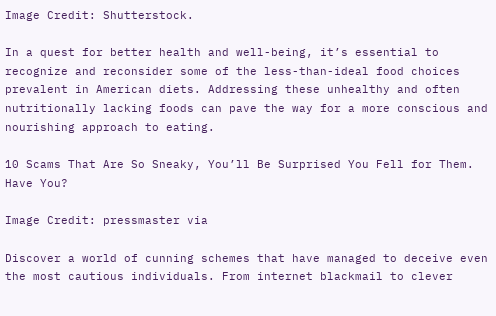Image Credit: Shutterstock.

In a quest for better health and well-being, it’s essential to recognize and reconsider some of the less-than-ideal food choices prevalent in American diets. Addressing these unhealthy and often nutritionally lacking foods can pave the way for a more conscious and nourishing approach to eating.

10 Scams That Are So Sneaky, You’ll Be Surprised You Fell for Them. Have You?

Image Credit: pressmaster via

Discover a world of cunning schemes that have managed to deceive even the most cautious individuals. From internet blackmail to clever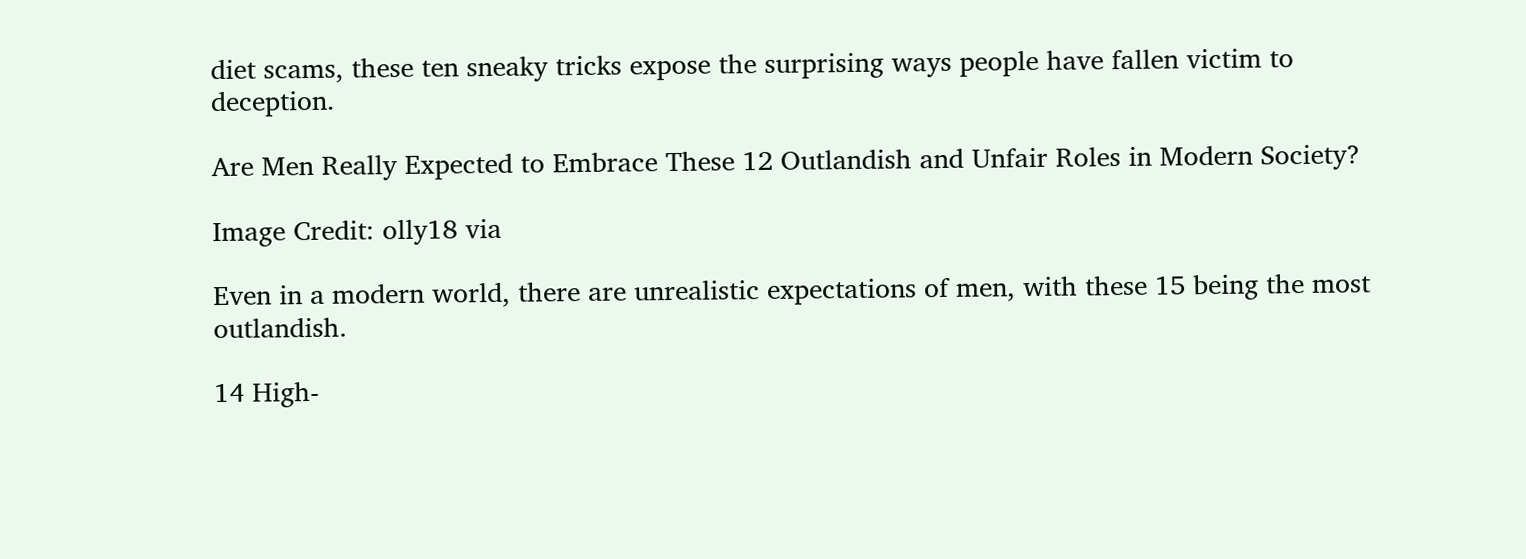diet scams, these ten sneaky tricks expose the surprising ways people have fallen victim to deception.

Are Men Really Expected to Embrace These 12 Outlandish and Unfair Roles in Modern Society?

Image Credit: olly18 via

Even in a modern world, there are unrealistic expectations of men, with these 15 being the most outlandish.

14 High-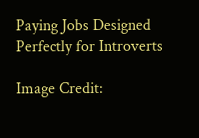Paying Jobs Designed Perfectly for Introverts

Image Credit: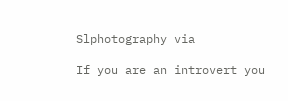Slphotography via

If you are an introvert you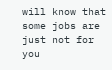will know that some jobs are just not for you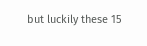but luckily these 15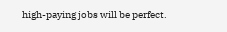high-paying jobs will be perfect.